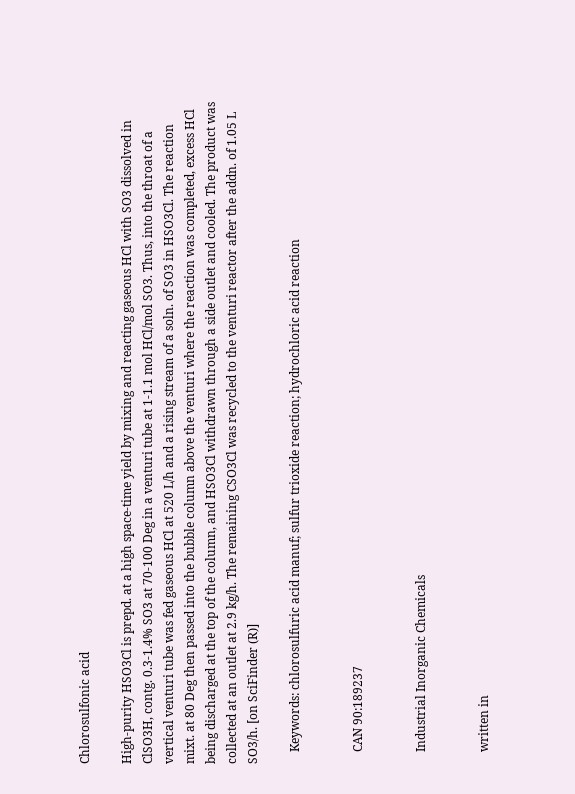Chlorosulfonic acid

High-purity HSO3Cl is prepd. at a high space-time yield by mixing and reacting gaseous HCl with SO3 dissolved in ClSO3H, contg. 0.3-1.4% SO3 at 70-100 Deg in a venturi tube at 1-1.1 mol HCl/mol SO3. Thus, into the throat of a vertical venturi tube was fed gaseous HCl at 520 L/h and a rising stream of a soln. of SO3 in HSO3Cl. The reaction mixt. at 80 Deg then passed into the bubble column above the venturi where the reaction was completed, excess HCl being discharged at the top of the column, and HSO3Cl withdrawn through a side outlet and cooled. The product was collected at an outlet at 2.9 kg/h. The remaining CSO3Cl was recycled to the venturi reactor after the addn. of 1.05 L SO3/h. [on SciFinder (R)]

    Keywords: chlorosulfuric acid manuf; sulfur trioxide reaction; hydrochloric acid reaction


    CAN 90:189237


    Industrial Inorganic Chemicals


    written in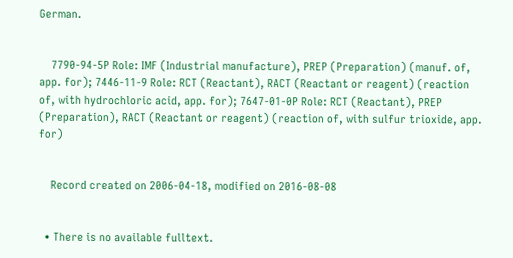German.


    7790-94-5P Role: IMF (Industrial manufacture), PREP (Preparation) (manuf. of, app. for); 7446-11-9 Role: RCT (Reactant), RACT (Reactant or reagent) (reaction of, with hydrochloric acid, app. for); 7647-01-0P Role: RCT (Reactant), PREP (Preparation), RACT (Reactant or reagent) (reaction of, with sulfur trioxide, app. for)


    Record created on 2006-04-18, modified on 2016-08-08


  • There is no available fulltext.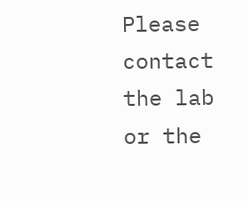Please contact the lab or the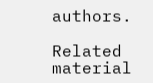authors.

Related material